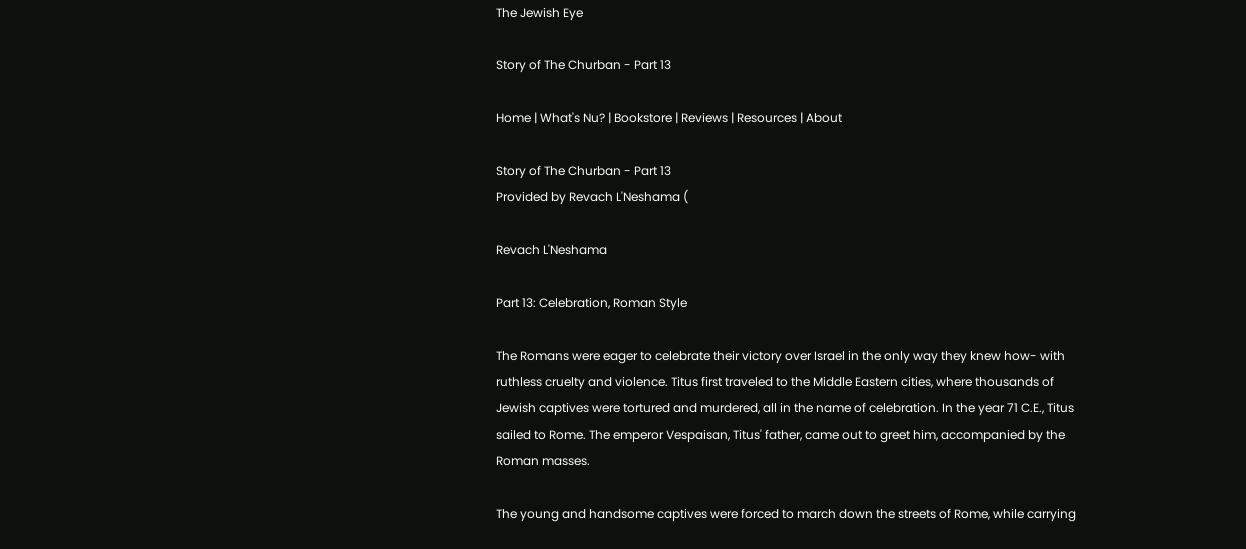The Jewish Eye

Story of The Churban - Part 13

Home | What's Nu? | Bookstore | Reviews | Resources | About

Story of The Churban - Part 13
Provided by Revach L'Neshama (

Revach L'Neshama

Part 13: Celebration, Roman Style

The Romans were eager to celebrate their victory over Israel in the only way they knew how- with ruthless cruelty and violence. Titus first traveled to the Middle Eastern cities, where thousands of Jewish captives were tortured and murdered, all in the name of celebration. In the year 71 C.E., Titus sailed to Rome. The emperor Vespaisan, Titus' father, came out to greet him, accompanied by the Roman masses.

The young and handsome captives were forced to march down the streets of Rome, while carrying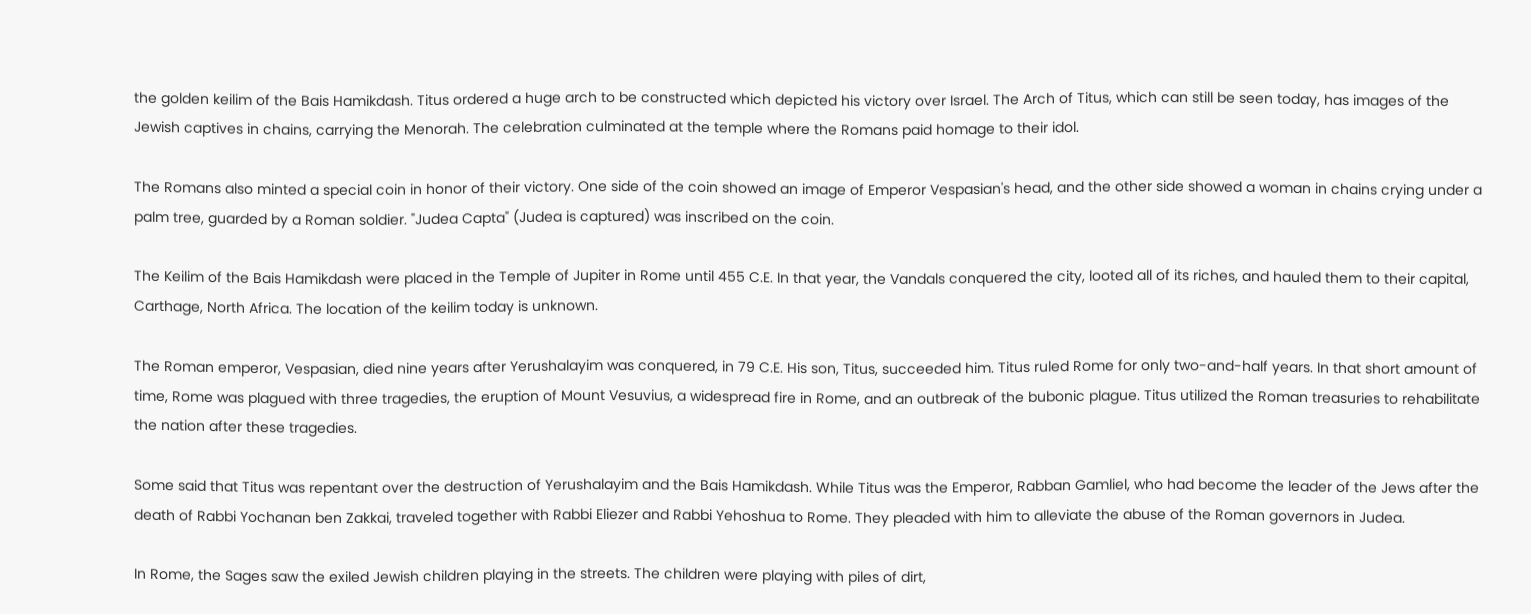the golden keilim of the Bais Hamikdash. Titus ordered a huge arch to be constructed which depicted his victory over Israel. The Arch of Titus, which can still be seen today, has images of the Jewish captives in chains, carrying the Menorah. The celebration culminated at the temple where the Romans paid homage to their idol.

The Romans also minted a special coin in honor of their victory. One side of the coin showed an image of Emperor Vespasian's head, and the other side showed a woman in chains crying under a palm tree, guarded by a Roman soldier. "Judea Capta" (Judea is captured) was inscribed on the coin.

The Keilim of the Bais Hamikdash were placed in the Temple of Jupiter in Rome until 455 C.E. In that year, the Vandals conquered the city, looted all of its riches, and hauled them to their capital, Carthage, North Africa. The location of the keilim today is unknown.

The Roman emperor, Vespasian, died nine years after Yerushalayim was conquered, in 79 C.E. His son, Titus, succeeded him. Titus ruled Rome for only two-and-half years. In that short amount of time, Rome was plagued with three tragedies, the eruption of Mount Vesuvius, a widespread fire in Rome, and an outbreak of the bubonic plague. Titus utilized the Roman treasuries to rehabilitate the nation after these tragedies.

Some said that Titus was repentant over the destruction of Yerushalayim and the Bais Hamikdash. While Titus was the Emperor, Rabban Gamliel, who had become the leader of the Jews after the death of Rabbi Yochanan ben Zakkai, traveled together with Rabbi Eliezer and Rabbi Yehoshua to Rome. They pleaded with him to alleviate the abuse of the Roman governors in Judea.

In Rome, the Sages saw the exiled Jewish children playing in the streets. The children were playing with piles of dirt,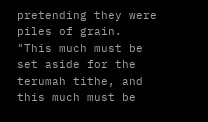pretending they were piles of grain. "This much must be set aside for the terumah tithe, and this much must be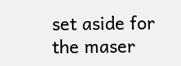set aside for the maser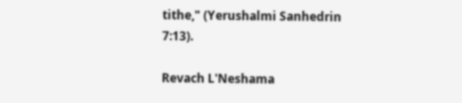tithe," (Yerushalmi Sanhedrin 7:13).

Revach L'Neshama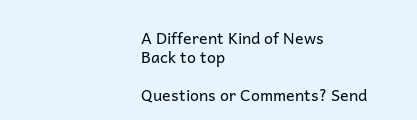A Different Kind of News
Back to top

Questions or Comments? Send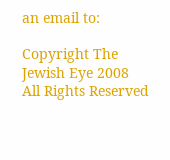an email to:

Copyright The Jewish Eye 2008 All Rights Reserved